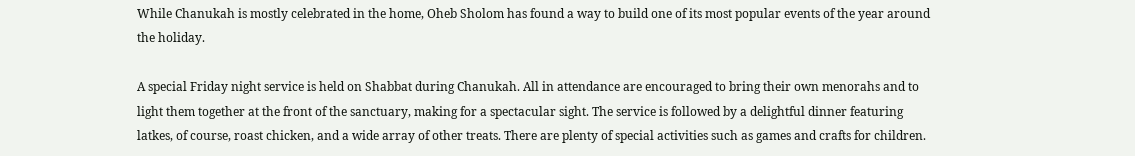While Chanukah is mostly celebrated in the home, Oheb Sholom has found a way to build one of its most popular events of the year around the holiday.

A special Friday night service is held on Shabbat during Chanukah. All in attendance are encouraged to bring their own menorahs and to light them together at the front of the sanctuary, making for a spectacular sight. The service is followed by a delightful dinner featuring latkes, of course, roast chicken, and a wide array of other treats. There are plenty of special activities such as games and crafts for children.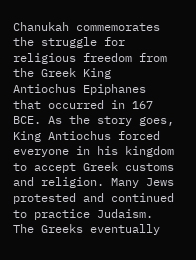Chanukah commemorates the struggle for religious freedom from the Greek King Antiochus Epiphanes that occurred in 167 BCE. As the story goes, King Antiochus forced everyone in his kingdom to accept Greek customs and religion. Many Jews protested and continued to practice Judaism. The Greeks eventually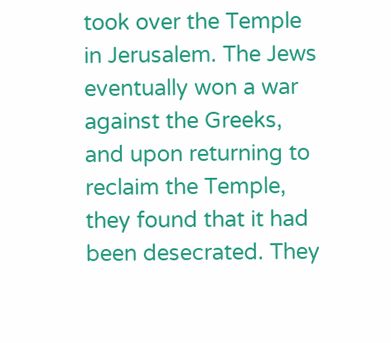took over the Temple in Jerusalem. The Jews eventually won a war against the Greeks, and upon returning to reclaim the Temple, they found that it had been desecrated. They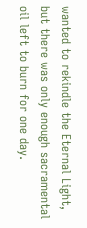wanted to rekindle the Eternal Light, but there was only enough sacramental oil left to burn for one day.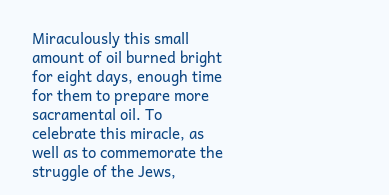Miraculously this small amount of oil burned bright for eight days, enough time for them to prepare more sacramental oil. To celebrate this miracle, as well as to commemorate the struggle of the Jews,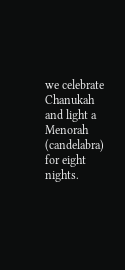we celebrate Chanukah and light a Menorah (candelabra) for eight nights.